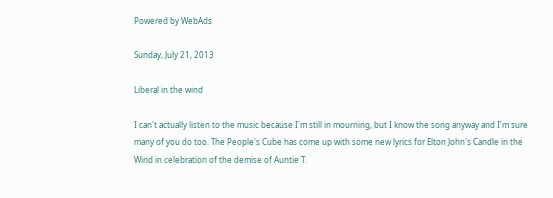Powered by WebAds

Sunday, July 21, 2013

Liberal in the wind

I can't actually listen to the music because I'm still in mourning, but I know the song anyway and I'm sure many of you do too. The People's Cube has come up with some new lyrics for Elton John's Candle in the Wind in celebration of the demise of Auntie T.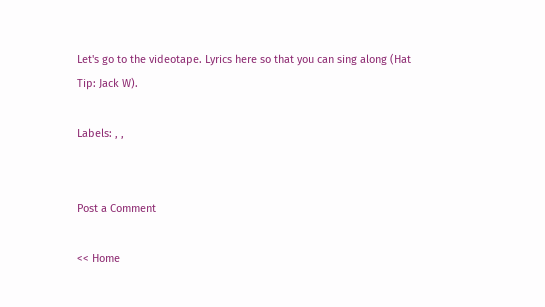Let's go to the videotape. Lyrics here so that you can sing along (Hat Tip: Jack W).

Labels: , ,


Post a Comment

<< Home